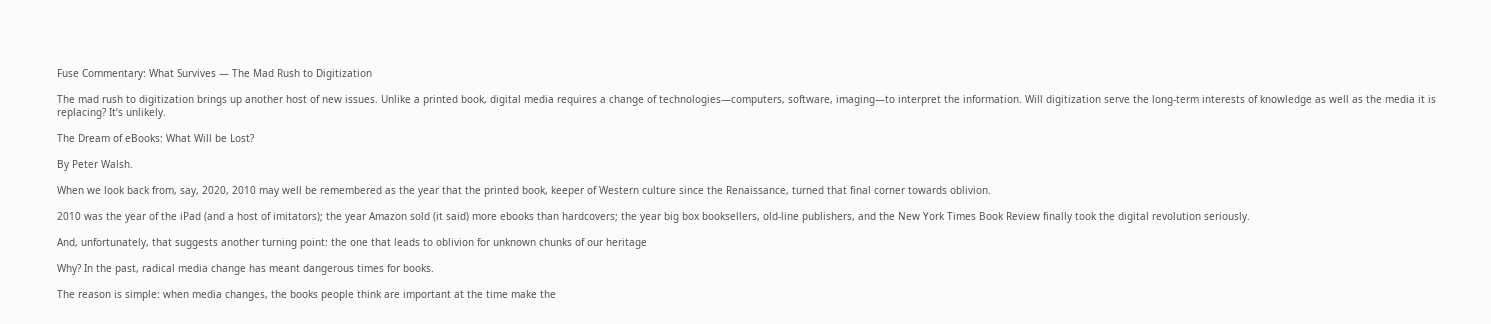Fuse Commentary: What Survives — The Mad Rush to Digitization

The mad rush to digitization brings up another host of new issues. Unlike a printed book, digital media requires a change of technologies—computers, software, imaging—to interpret the information. Will digitization serve the long-term interests of knowledge as well as the media it is replacing? It’s unlikely.

The Dream of eBooks: What Will be Lost?

By Peter Walsh.

When we look back from, say, 2020, 2010 may well be remembered as the year that the printed book, keeper of Western culture since the Renaissance, turned that final corner towards oblivion.

2010 was the year of the iPad (and a host of imitators); the year Amazon sold (it said) more ebooks than hardcovers; the year big box booksellers, old-line publishers, and the New York Times Book Review finally took the digital revolution seriously.

And, unfortunately, that suggests another turning point: the one that leads to oblivion for unknown chunks of our heritage

Why? In the past, radical media change has meant dangerous times for books.

The reason is simple: when media changes, the books people think are important at the time make the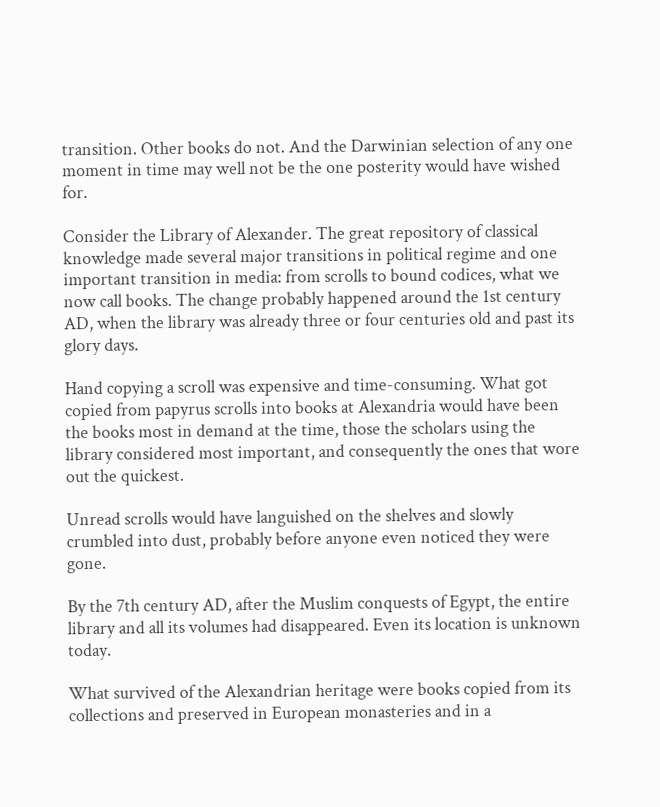transition. Other books do not. And the Darwinian selection of any one moment in time may well not be the one posterity would have wished for.

Consider the Library of Alexander. The great repository of classical knowledge made several major transitions in political regime and one important transition in media: from scrolls to bound codices, what we now call books. The change probably happened around the 1st century AD, when the library was already three or four centuries old and past its glory days.

Hand copying a scroll was expensive and time-consuming. What got copied from papyrus scrolls into books at Alexandria would have been the books most in demand at the time, those the scholars using the library considered most important, and consequently the ones that wore out the quickest.

Unread scrolls would have languished on the shelves and slowly crumbled into dust, probably before anyone even noticed they were gone.

By the 7th century AD, after the Muslim conquests of Egypt, the entire library and all its volumes had disappeared. Even its location is unknown today.

What survived of the Alexandrian heritage were books copied from its collections and preserved in European monasteries and in a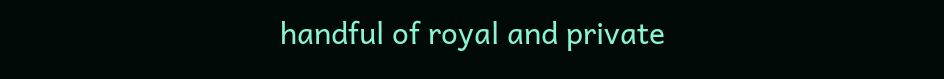handful of royal and private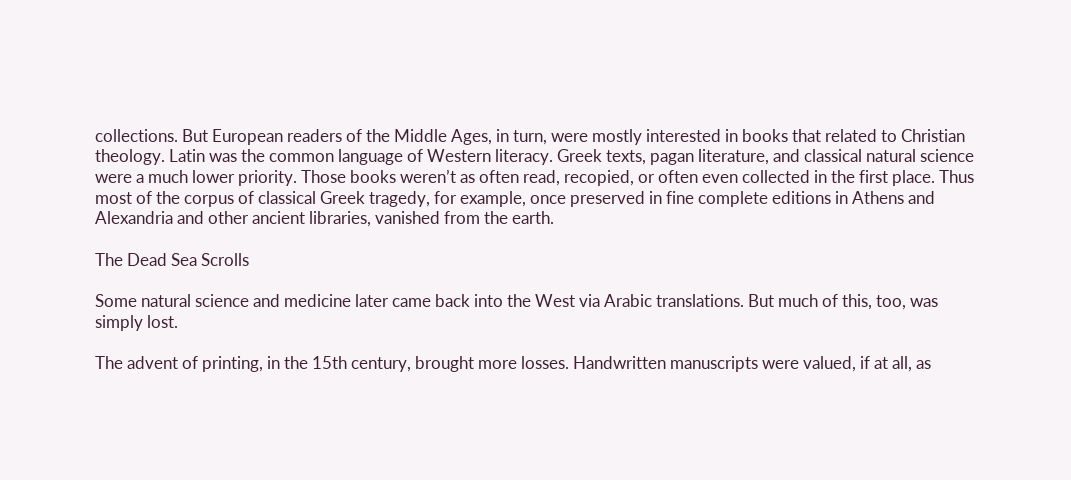collections. But European readers of the Middle Ages, in turn, were mostly interested in books that related to Christian theology. Latin was the common language of Western literacy. Greek texts, pagan literature, and classical natural science were a much lower priority. Those books weren’t as often read, recopied, or often even collected in the first place. Thus most of the corpus of classical Greek tragedy, for example, once preserved in fine complete editions in Athens and Alexandria and other ancient libraries, vanished from the earth.

The Dead Sea Scrolls

Some natural science and medicine later came back into the West via Arabic translations. But much of this, too, was simply lost.

The advent of printing, in the 15th century, brought more losses. Handwritten manuscripts were valued, if at all, as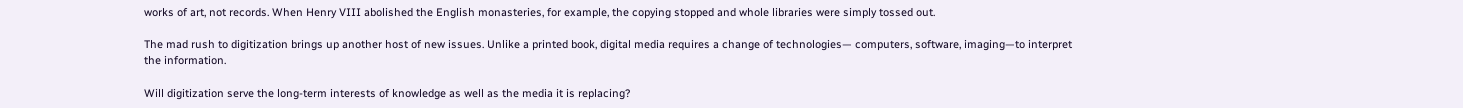works of art, not records. When Henry VIII abolished the English monasteries, for example, the copying stopped and whole libraries were simply tossed out.

The mad rush to digitization brings up another host of new issues. Unlike a printed book, digital media requires a change of technologies— computers, software, imaging—to interpret the information.

Will digitization serve the long-term interests of knowledge as well as the media it is replacing?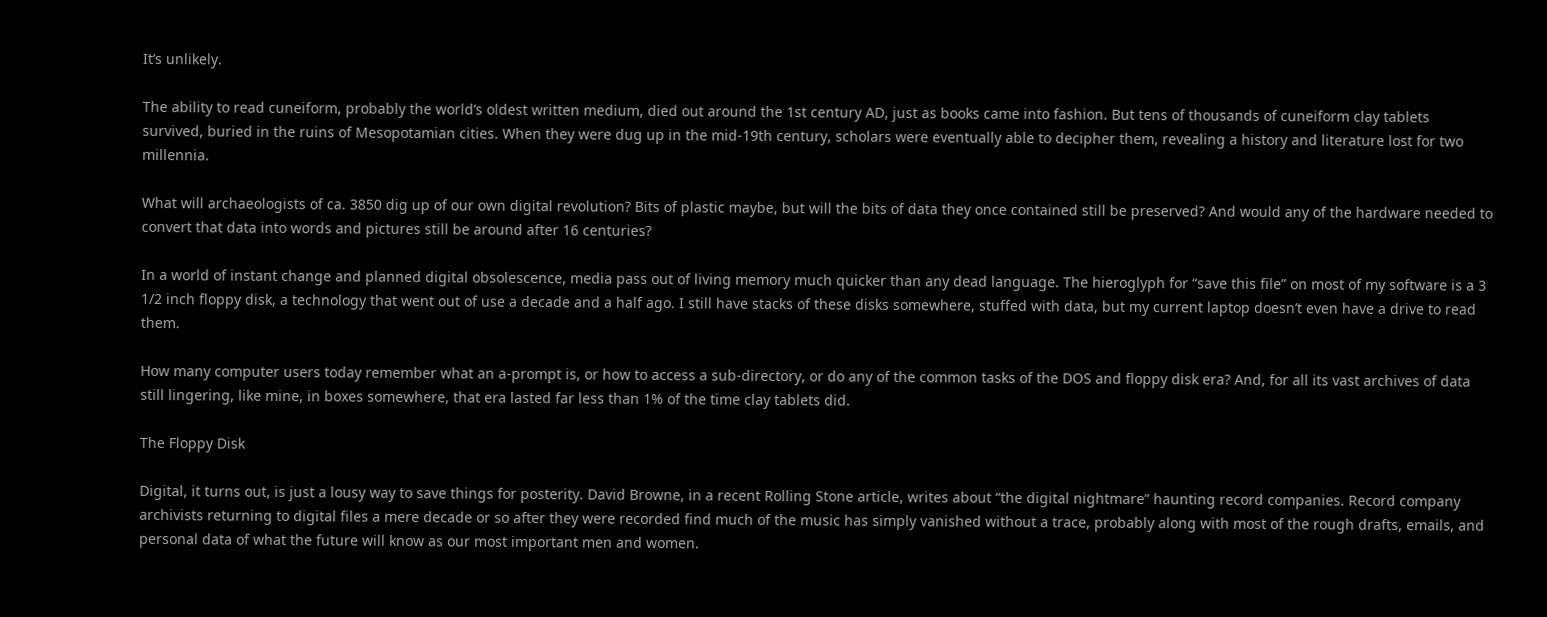It’s unlikely.

The ability to read cuneiform, probably the world’s oldest written medium, died out around the 1st century AD, just as books came into fashion. But tens of thousands of cuneiform clay tablets survived, buried in the ruins of Mesopotamian cities. When they were dug up in the mid-19th century, scholars were eventually able to decipher them, revealing a history and literature lost for two millennia.

What will archaeologists of ca. 3850 dig up of our own digital revolution? Bits of plastic maybe, but will the bits of data they once contained still be preserved? And would any of the hardware needed to convert that data into words and pictures still be around after 16 centuries?

In a world of instant change and planned digital obsolescence, media pass out of living memory much quicker than any dead language. The hieroglyph for “save this file” on most of my software is a 3 1/2 inch floppy disk, a technology that went out of use a decade and a half ago. I still have stacks of these disks somewhere, stuffed with data, but my current laptop doesn’t even have a drive to read them.

How many computer users today remember what an a-prompt is, or how to access a sub-directory, or do any of the common tasks of the DOS and floppy disk era? And, for all its vast archives of data still lingering, like mine, in boxes somewhere, that era lasted far less than 1% of the time clay tablets did.

The Floppy Disk

Digital, it turns out, is just a lousy way to save things for posterity. David Browne, in a recent Rolling Stone article, writes about “the digital nightmare” haunting record companies. Record company archivists returning to digital files a mere decade or so after they were recorded find much of the music has simply vanished without a trace, probably along with most of the rough drafts, emails, and personal data of what the future will know as our most important men and women.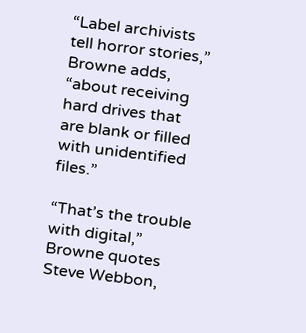“Label archivists tell horror stories,” Browne adds, “about receiving hard drives that are blank or filled with unidentified files.”

“That’s the trouble with digital,” Browne quotes Steve Webbon,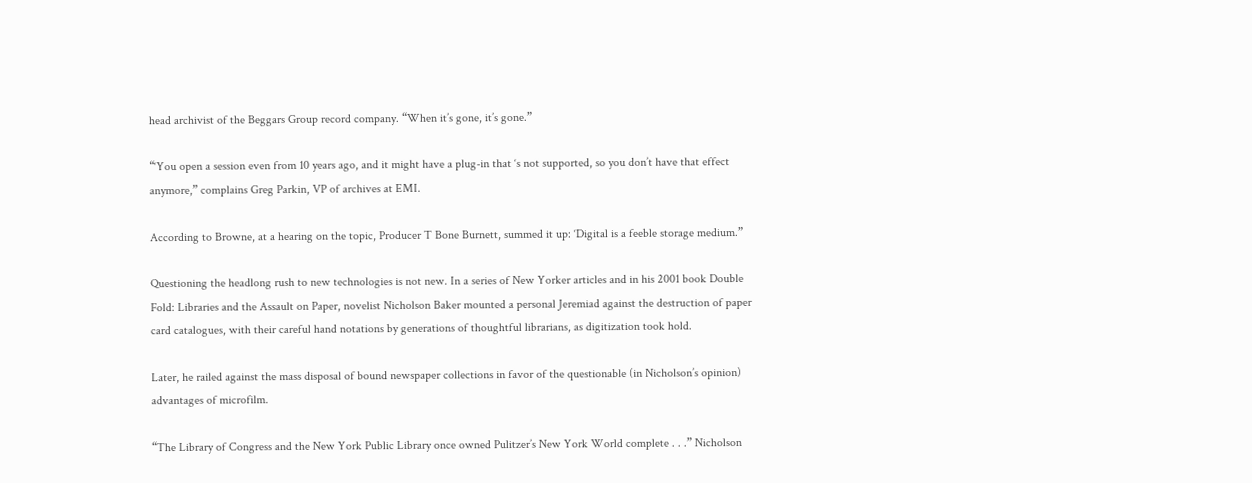head archivist of the Beggars Group record company. “When it’s gone, it’s gone.”

“‘You open a session even from 10 years ago, and it might have a plug-in that ‘s not supported, so you don’t have that effect anymore,” complains Greg Parkin, VP of archives at EMI.

According to Browne, at a hearing on the topic, Producer T Bone Burnett, summed it up: ‘Digital is a feeble storage medium.”

Questioning the headlong rush to new technologies is not new. In a series of New Yorker articles and in his 2001 book Double Fold: Libraries and the Assault on Paper, novelist Nicholson Baker mounted a personal Jeremiad against the destruction of paper card catalogues, with their careful hand notations by generations of thoughtful librarians, as digitization took hold.

Later, he railed against the mass disposal of bound newspaper collections in favor of the questionable (in Nicholson’s opinion) advantages of microfilm.

“The Library of Congress and the New York Public Library once owned Pulitzer’s New York World complete . . .” Nicholson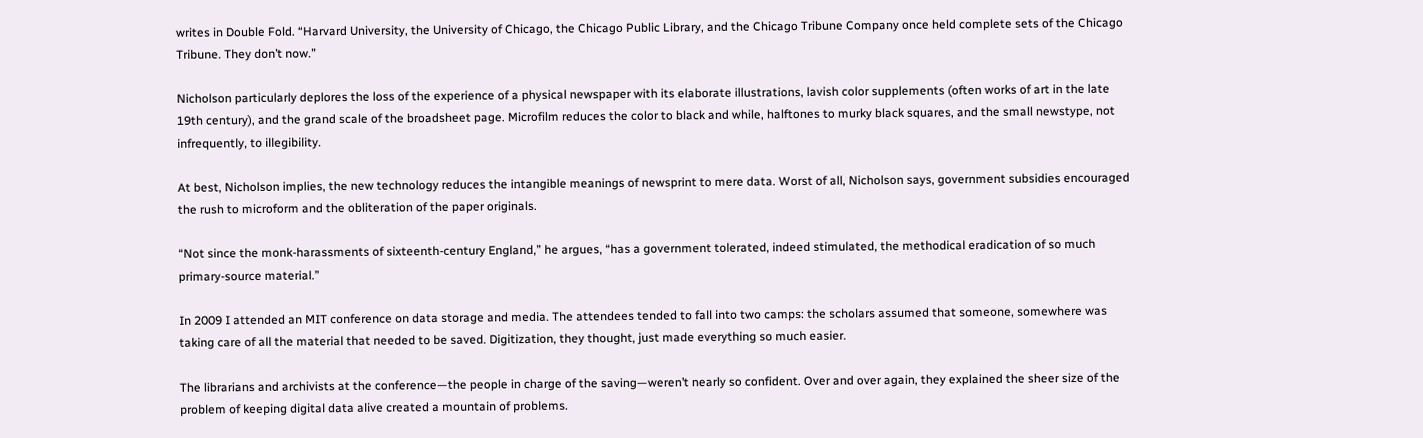writes in Double Fold. “Harvard University, the University of Chicago, the Chicago Public Library, and the Chicago Tribune Company once held complete sets of the Chicago Tribune. They don’t now.”

Nicholson particularly deplores the loss of the experience of a physical newspaper with its elaborate illustrations, lavish color supplements (often works of art in the late 19th century), and the grand scale of the broadsheet page. Microfilm reduces the color to black and while, halftones to murky black squares, and the small newstype, not infrequently, to illegibility.

At best, Nicholson implies, the new technology reduces the intangible meanings of newsprint to mere data. Worst of all, Nicholson says, government subsidies encouraged the rush to microform and the obliteration of the paper originals.

“Not since the monk-harassments of sixteenth-century England,” he argues, “has a government tolerated, indeed stimulated, the methodical eradication of so much primary-source material.”

In 2009 I attended an MIT conference on data storage and media. The attendees tended to fall into two camps: the scholars assumed that someone, somewhere was taking care of all the material that needed to be saved. Digitization, they thought, just made everything so much easier.

The librarians and archivists at the conference—the people in charge of the saving—weren’t nearly so confident. Over and over again, they explained the sheer size of the problem of keeping digital data alive created a mountain of problems.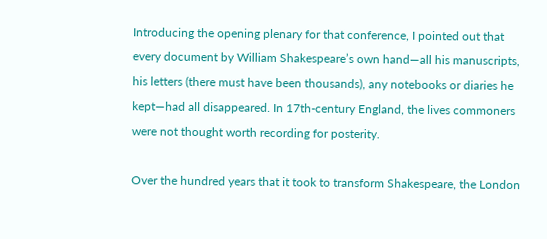Introducing the opening plenary for that conference, I pointed out that every document by William Shakespeare’s own hand—all his manuscripts, his letters (there must have been thousands), any notebooks or diaries he kept—had all disappeared. In 17th-century England, the lives commoners were not thought worth recording for posterity.

Over the hundred years that it took to transform Shakespeare, the London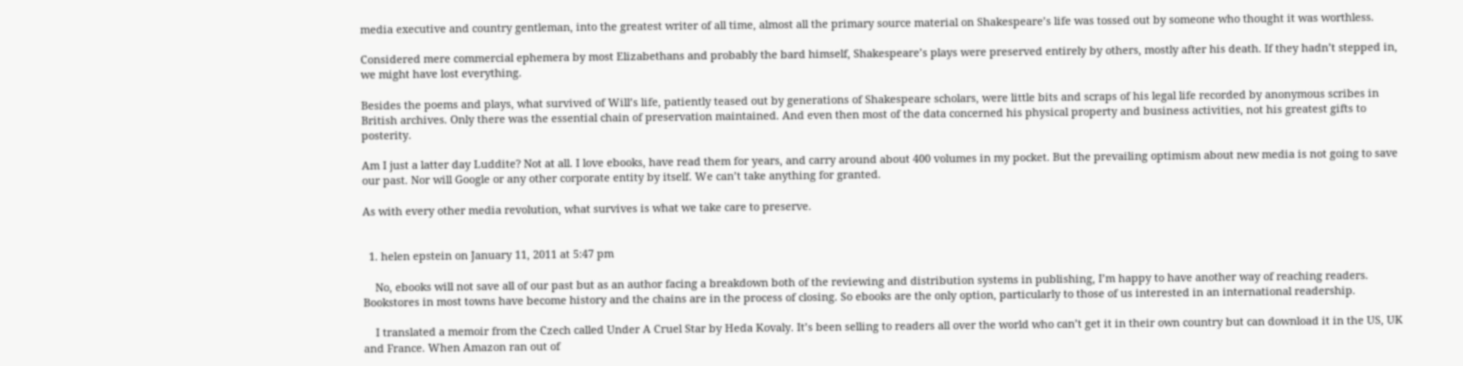media executive and country gentleman, into the greatest writer of all time, almost all the primary source material on Shakespeare’s life was tossed out by someone who thought it was worthless.

Considered mere commercial ephemera by most Elizabethans and probably the bard himself, Shakespeare’s plays were preserved entirely by others, mostly after his death. If they hadn’t stepped in, we might have lost everything.

Besides the poems and plays, what survived of Will’s life, patiently teased out by generations of Shakespeare scholars, were little bits and scraps of his legal life recorded by anonymous scribes in British archives. Only there was the essential chain of preservation maintained. And even then most of the data concerned his physical property and business activities, not his greatest gifts to posterity.

Am I just a latter day Luddite? Not at all. I love ebooks, have read them for years, and carry around about 400 volumes in my pocket. But the prevailing optimism about new media is not going to save our past. Nor will Google or any other corporate entity by itself. We can’t take anything for granted.

As with every other media revolution, what survives is what we take care to preserve.


  1. helen epstein on January 11, 2011 at 5:47 pm

    No, ebooks will not save all of our past but as an author facing a breakdown both of the reviewing and distribution systems in publishing, I’m happy to have another way of reaching readers. Bookstores in most towns have become history and the chains are in the process of closing. So ebooks are the only option, particularly to those of us interested in an international readership.

    I translated a memoir from the Czech called Under A Cruel Star by Heda Kovaly. It’s been selling to readers all over the world who can’t get it in their own country but can download it in the US, UK and France. When Amazon ran out of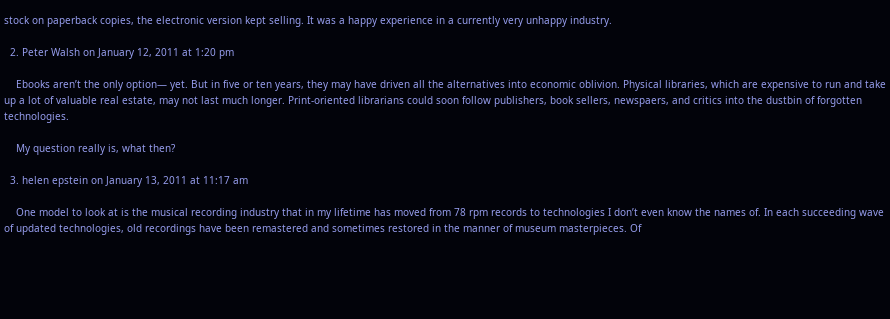stock on paperback copies, the electronic version kept selling. It was a happy experience in a currently very unhappy industry.

  2. Peter Walsh on January 12, 2011 at 1:20 pm

    Ebooks aren’t the only option— yet. But in five or ten years, they may have driven all the alternatives into economic oblivion. Physical libraries, which are expensive to run and take up a lot of valuable real estate, may not last much longer. Print-oriented librarians could soon follow publishers, book sellers, newspaers, and critics into the dustbin of forgotten technologies.

    My question really is, what then?

  3. helen epstein on January 13, 2011 at 11:17 am

    One model to look at is the musical recording industry that in my lifetime has moved from 78 rpm records to technologies I don’t even know the names of. In each succeeding wave of updated technologies, old recordings have been remastered and sometimes restored in the manner of museum masterpieces. Of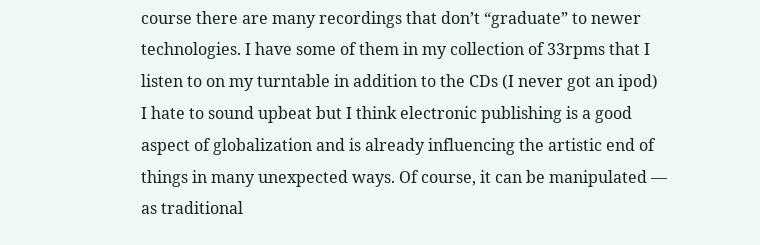course there are many recordings that don’t “graduate” to newer technologies. I have some of them in my collection of 33rpms that I listen to on my turntable in addition to the CDs (I never got an ipod) I hate to sound upbeat but I think electronic publishing is a good aspect of globalization and is already influencing the artistic end of things in many unexpected ways. Of course, it can be manipulated — as traditional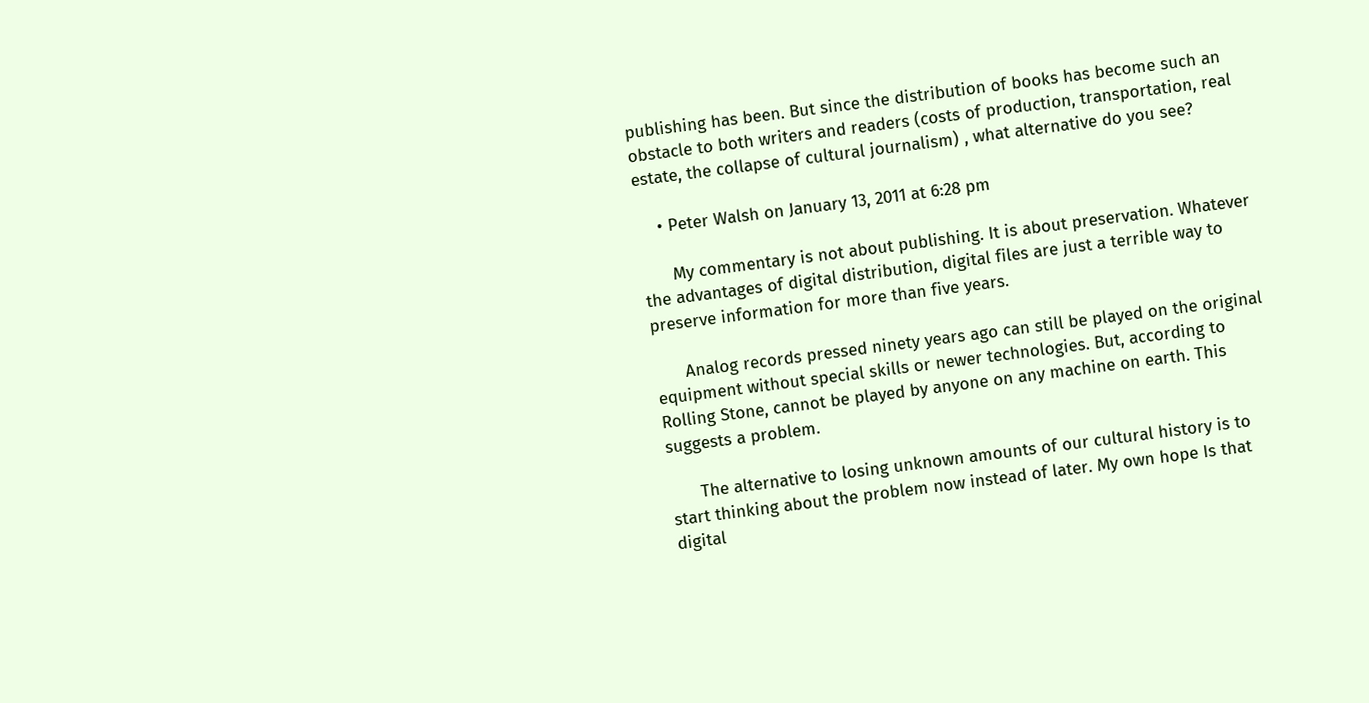publishing has been. But since the distribution of books has become such an obstacle to both writers and readers (costs of production, transportation, real estate, the collapse of cultural journalism) , what alternative do you see?

    • Peter Walsh on January 13, 2011 at 6:28 pm

      My commentary is not about publishing. It is about preservation. Whatever the advantages of digital distribution, digital files are just a terrible way to preserve information for more than five years.

      Analog records pressed ninety years ago can still be played on the original equipment without special skills or newer technologies. But, according to Rolling Stone, cannot be played by anyone on any machine on earth. This suggests a problem.

      The alternative to losing unknown amounts of our cultural history is to start thinking about the problem now instead of later. My own hope Is that digital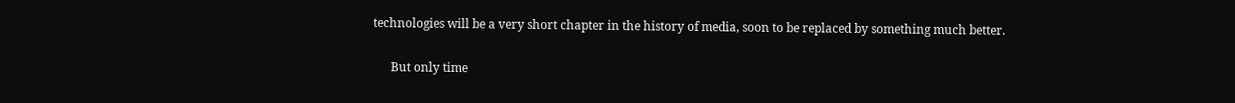technologies will be a very short chapter in the history of media, soon to be replaced by something much better.

      But only time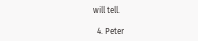will tell.

  4. Peter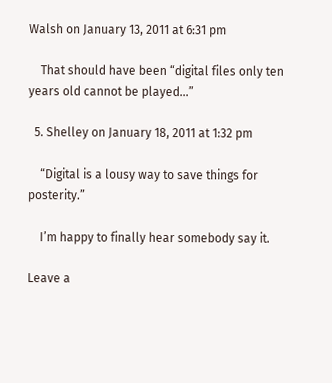Walsh on January 13, 2011 at 6:31 pm

    That should have been “digital files only ten years old cannot be played…”

  5. Shelley on January 18, 2011 at 1:32 pm

    “Digital is a lousy way to save things for posterity.”

    I’m happy to finally hear somebody say it.

Leave a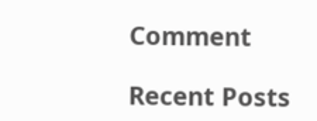Comment

Recent Posts